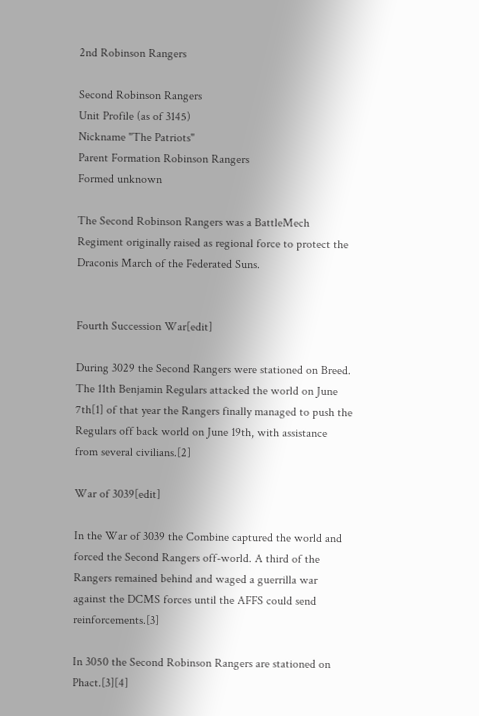2nd Robinson Rangers

Second Robinson Rangers
Unit Profile (as of 3145)
Nickname "The Patriots"
Parent Formation Robinson Rangers
Formed unknown

The Second Robinson Rangers was a BattleMech Regiment originally raised as regional force to protect the Draconis March of the Federated Suns.


Fourth Succession War[edit]

During 3029 the Second Rangers were stationed on Breed. The 11th Benjamin Regulars attacked the world on June 7th[1] of that year the Rangers finally managed to push the Regulars off back world on June 19th, with assistance from several civilians.[2]

War of 3039[edit]

In the War of 3039 the Combine captured the world and forced the Second Rangers off-world. A third of the Rangers remained behind and waged a guerrilla war against the DCMS forces until the AFFS could send reinforcements.[3]

In 3050 the Second Robinson Rangers are stationed on Phact.[3][4]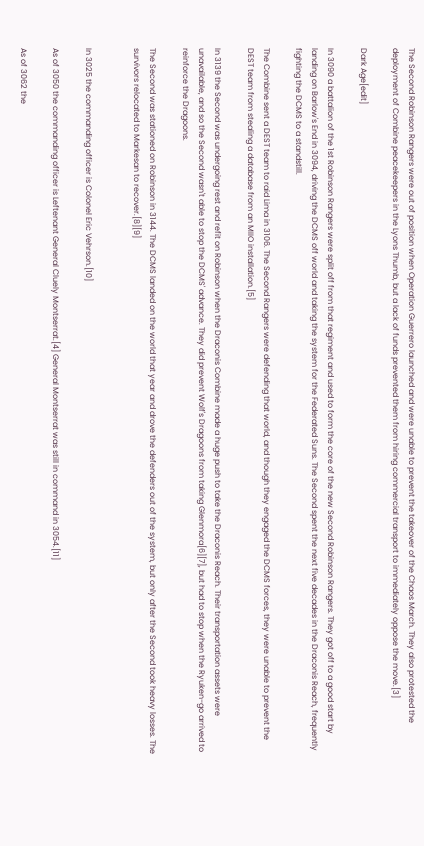The Second Robinson Rangers were out of position when Operation Guerrero launched and were unable to prevent the takeover of the Chaos March. They also protested the deployment of Combine peacekeepers in the Lyons Thumb, but a lack of funds prevented them from hiring commercial transport to immediately oppose the move.[3]

Dark Age[edit]

In 3090 a battalion of the 1st Robinson Rangers were split off from that regiment and used to form the core of the new Second Robinson Rangers. They got off to a good start by landing on Barlow's End in 3094, driving the DCMS off world and taking the system for the Federated Suns. The Second spent the next five decades in the Draconis Reach, frequently fighting the DCMS to a standstill.

The Combine sent a DEST team to raid Lima in 3106. The Second Rangers were defending that world, and though they engaged the DCMS forces, they were unable to prevent the DEST team from stealing a database from an MIIO installation.[5]

In 3139 the Second was undergoing rest and refit on Robinson when the Draconis Combine made a huge push to take the Draconis Reach. Their transportation assets were unavailable, and so the Second wasn't able to stop the DCMS' advance. They did prevent Wolf's Dragoons from taking Glenmora[6][7], but had to stop when the Ryuken-go arrived to reinforce the Dragoons.

The Second was stationed on Robinson in 3144. The DCMS landed on the world that year and drove the defenders out of the system, but only after the Second took heavy losses. The survivors relocated to Markesan to recover.[8][9]


In 3025 the commanding officer is Colonel Eric Vehrson.[10]

As of 3050 the commanding officer is Leftenant General Cluely Montserrat.[4] General Montserrat was still in command in 3054.[11]

As of 3062 the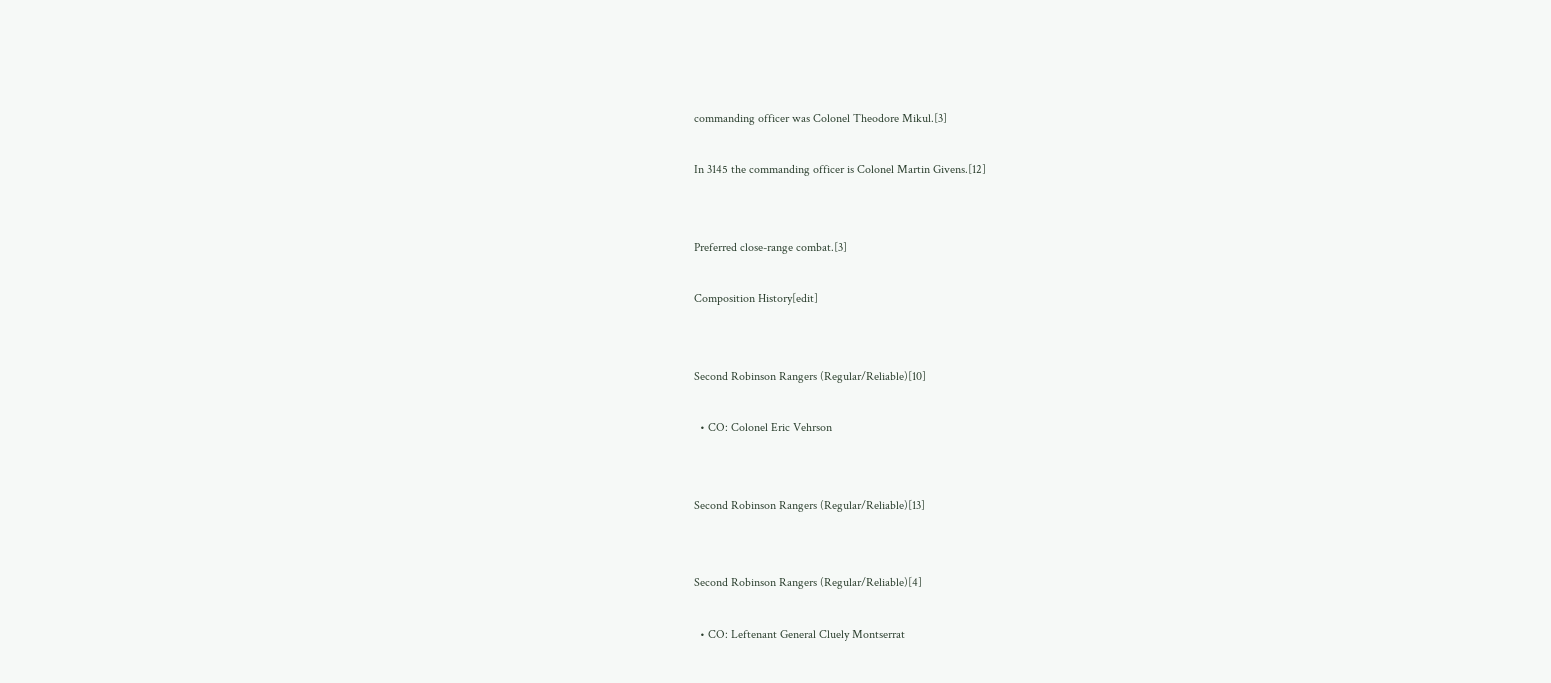commanding officer was Colonel Theodore Mikul.[3]

In 3145 the commanding officer is Colonel Martin Givens.[12]


Preferred close-range combat.[3]

Composition History[edit]


Second Robinson Rangers (Regular/Reliable)[10]

  • CO: Colonel Eric Vehrson


Second Robinson Rangers (Regular/Reliable)[13]


Second Robinson Rangers (Regular/Reliable)[4]

  • CO: Leftenant General Cluely Montserrat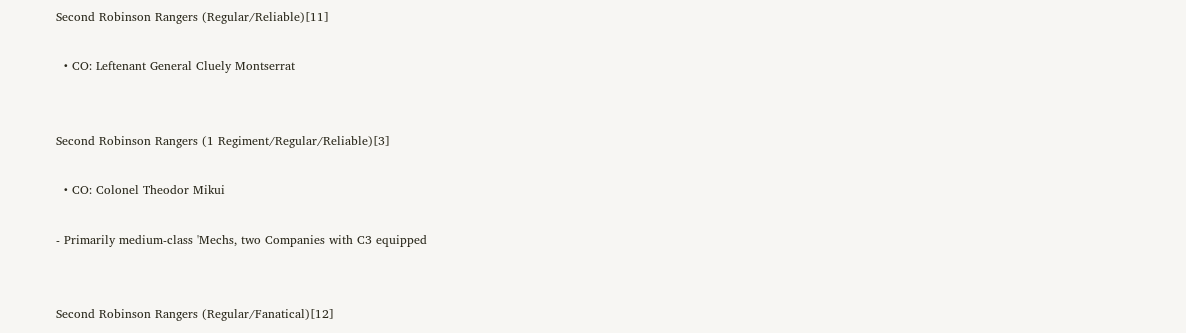Second Robinson Rangers (Regular/Reliable)[11]

  • CO: Leftenant General Cluely Montserrat


Second Robinson Rangers (1 Regiment/Regular/Reliable)[3]

  • CO: Colonel Theodor Mikui

- Primarily medium-class 'Mechs, two Companies with C3 equipped


Second Robinson Rangers (Regular/Fanatical)[12]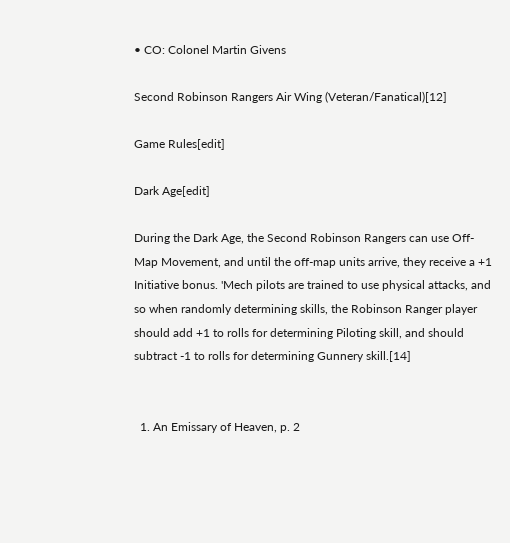• CO: Colonel Martin Givens

Second Robinson Rangers Air Wing (Veteran/Fanatical)[12]

Game Rules[edit]

Dark Age[edit]

During the Dark Age, the Second Robinson Rangers can use Off-Map Movement, and until the off-map units arrive, they receive a +1 Initiative bonus. 'Mech pilots are trained to use physical attacks, and so when randomly determining skills, the Robinson Ranger player should add +1 to rolls for determining Piloting skill, and should subtract -1 to rolls for determining Gunnery skill.[14]


  1. An Emissary of Heaven, p. 2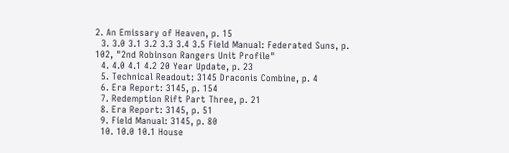2. An Emissary of Heaven, p. 15
  3. 3.0 3.1 3.2 3.3 3.4 3.5 Field Manual: Federated Suns, p. 102, "2nd Robinson Rangers Unit Profile"
  4. 4.0 4.1 4.2 20 Year Update, p. 23
  5. Technical Readout: 3145 Draconis Combine, p. 4
  6. Era Report: 3145, p. 154
  7. Redemption Rift Part Three, p. 21
  8. Era Report: 3145, p. 51
  9. Field Manual: 3145, p. 80
  10. 10.0 10.1 House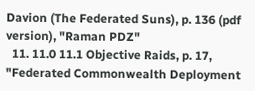Davion (The Federated Suns), p. 136 (pdf version), "Raman PDZ"
  11. 11.0 11.1 Objective Raids, p. 17, "Federated Commonwealth Deployment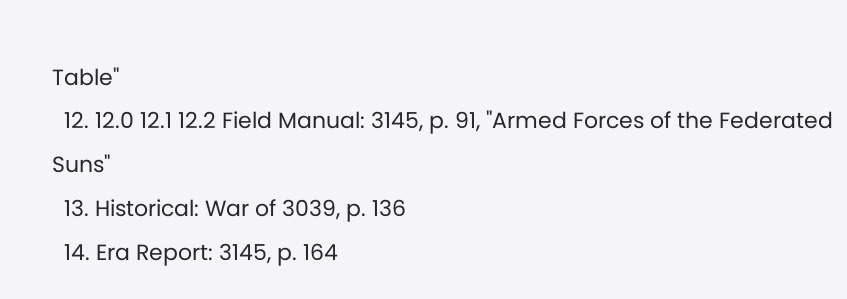Table"
  12. 12.0 12.1 12.2 Field Manual: 3145, p. 91, "Armed Forces of the Federated Suns"
  13. Historical: War of 3039, p. 136
  14. Era Report: 3145, p. 164